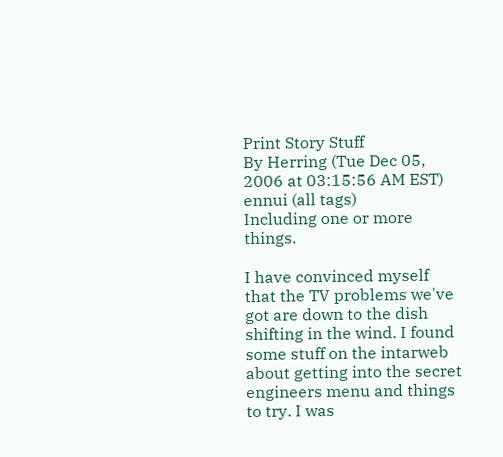Print Story Stuff
By Herring (Tue Dec 05, 2006 at 03:15:56 AM EST) ennui (all tags)
Including one or more things.

I have convinced myself that the TV problems we've got are down to the dish shifting in the wind. I found some stuff on the intarweb about getting into the secret engineers menu and things to try. I was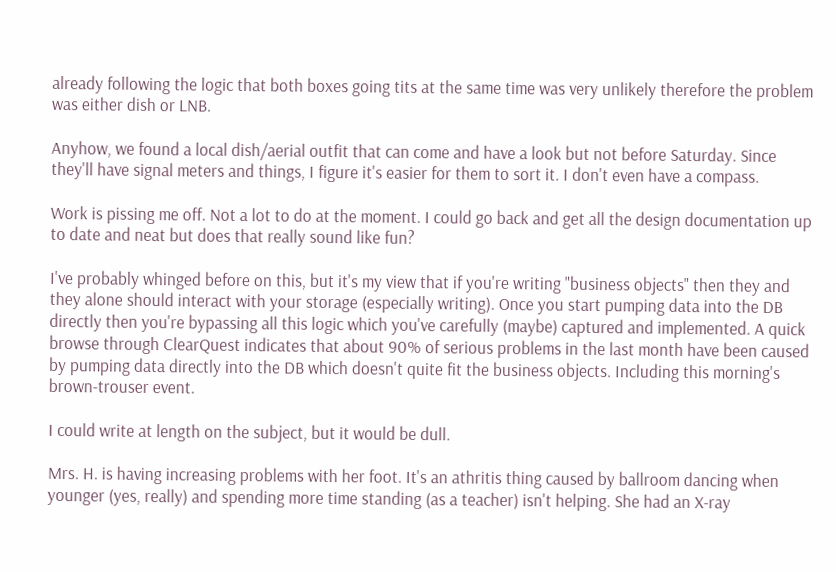already following the logic that both boxes going tits at the same time was very unlikely therefore the problem was either dish or LNB.

Anyhow, we found a local dish/aerial outfit that can come and have a look but not before Saturday. Since they'll have signal meters and things, I figure it's easier for them to sort it. I don't even have a compass.

Work is pissing me off. Not a lot to do at the moment. I could go back and get all the design documentation up to date and neat but does that really sound like fun?

I've probably whinged before on this, but it's my view that if you're writing "business objects" then they and they alone should interact with your storage (especially writing). Once you start pumping data into the DB directly then you're bypassing all this logic which you've carefully (maybe) captured and implemented. A quick browse through ClearQuest indicates that about 90% of serious problems in the last month have been caused by pumping data directly into the DB which doesn't quite fit the business objects. Including this morning's brown-trouser event.

I could write at length on the subject, but it would be dull.

Mrs. H. is having increasing problems with her foot. It's an athritis thing caused by ballroom dancing when younger (yes, really) and spending more time standing (as a teacher) isn't helping. She had an X-ray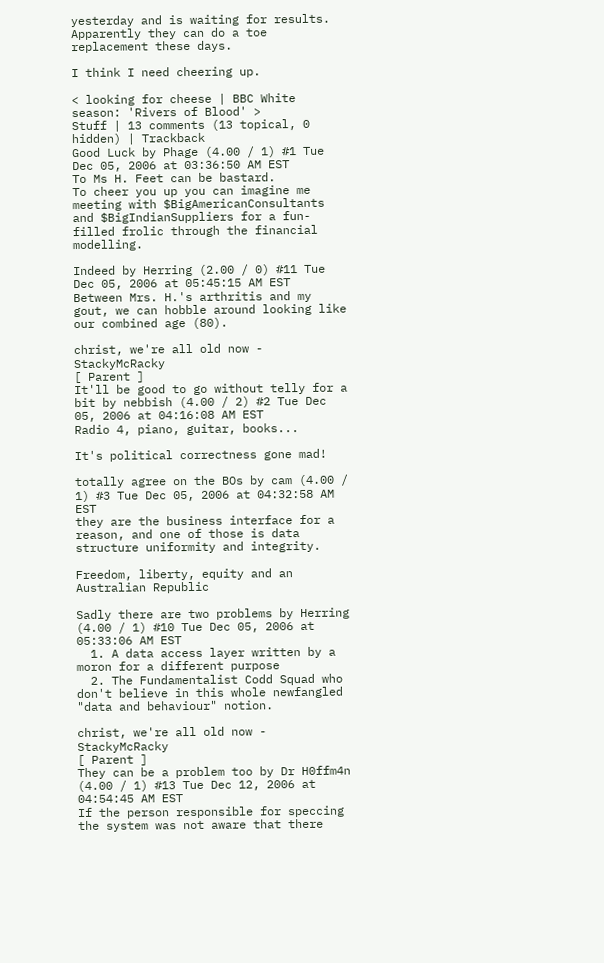yesterday and is waiting for results. Apparently they can do a toe replacement these days.

I think I need cheering up.

< looking for cheese | BBC White season: 'Rivers of Blood' >
Stuff | 13 comments (13 topical, 0 hidden) | Trackback
Good Luck by Phage (4.00 / 1) #1 Tue Dec 05, 2006 at 03:36:50 AM EST
To Ms H. Feet can be bastard.
To cheer you up you can imagine me meeting with $BigAmericanConsultants and $BigIndianSuppliers for a fun-filled frolic through the financial modelling.

Indeed by Herring (2.00 / 0) #11 Tue Dec 05, 2006 at 05:45:15 AM EST
Between Mrs. H.'s arthritis and my gout, we can hobble around looking like our combined age (80).

christ, we're all old now - StackyMcRacky
[ Parent ]
It'll be good to go without telly for a bit by nebbish (4.00 / 2) #2 Tue Dec 05, 2006 at 04:16:08 AM EST
Radio 4, piano, guitar, books...

It's political correctness gone mad!

totally agree on the BOs by cam (4.00 / 1) #3 Tue Dec 05, 2006 at 04:32:58 AM EST
they are the business interface for a reason, and one of those is data structure uniformity and integrity.

Freedom, liberty, equity and an Australian Republic

Sadly there are two problems by Herring (4.00 / 1) #10 Tue Dec 05, 2006 at 05:33:06 AM EST
  1. A data access layer written by a moron for a different purpose
  2. The Fundamentalist Codd Squad who don't believe in this whole newfangled "data and behaviour" notion.

christ, we're all old now - StackyMcRacky
[ Parent ]
They can be a problem too by Dr H0ffm4n (4.00 / 1) #13 Tue Dec 12, 2006 at 04:54:45 AM EST
If the person responsible for speccing the system was not aware that there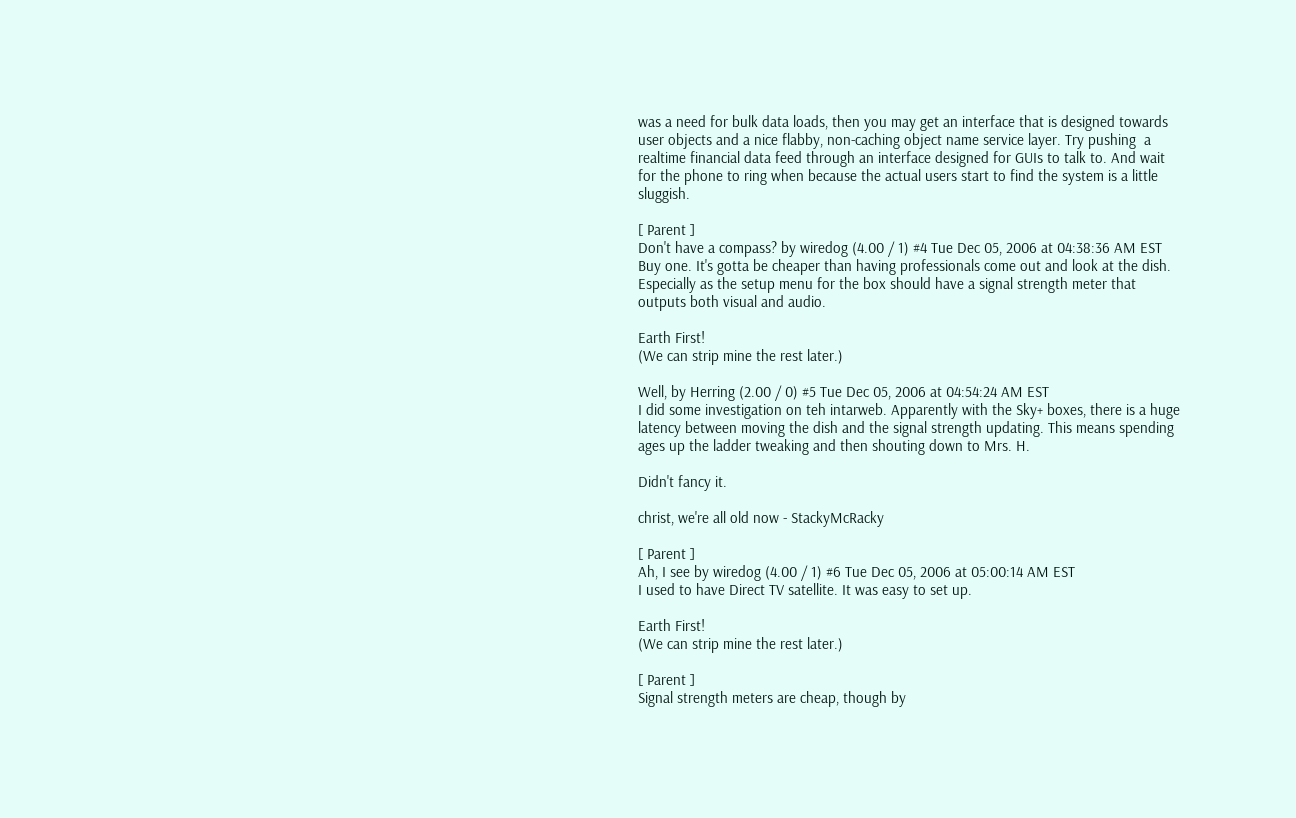was a need for bulk data loads, then you may get an interface that is designed towards user objects and a nice flabby, non-caching object name service layer. Try pushing  a realtime financial data feed through an interface designed for GUIs to talk to. And wait for the phone to ring when because the actual users start to find the system is a little sluggish.

[ Parent ]
Don't have a compass? by wiredog (4.00 / 1) #4 Tue Dec 05, 2006 at 04:38:36 AM EST
Buy one. It's gotta be cheaper than having professionals come out and look at the dish. Especially as the setup menu for the box should have a signal strength meter that outputs both visual and audio.

Earth First!
(We can strip mine the rest later.)

Well, by Herring (2.00 / 0) #5 Tue Dec 05, 2006 at 04:54:24 AM EST
I did some investigation on teh intarweb. Apparently with the Sky+ boxes, there is a huge latency between moving the dish and the signal strength updating. This means spending ages up the ladder tweaking and then shouting down to Mrs. H.

Didn't fancy it.

christ, we're all old now - StackyMcRacky

[ Parent ]
Ah, I see by wiredog (4.00 / 1) #6 Tue Dec 05, 2006 at 05:00:14 AM EST
I used to have Direct TV satellite. It was easy to set up.

Earth First!
(We can strip mine the rest later.)

[ Parent ]
Signal strength meters are cheap, though by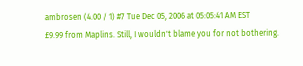ambrosen (4.00 / 1) #7 Tue Dec 05, 2006 at 05:05:41 AM EST
£9.99 from Maplins. Still, I wouldn't blame you for not bothering.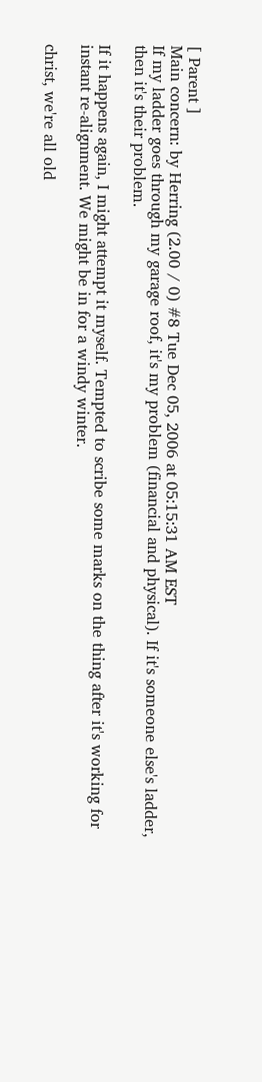[ Parent ]
Main concern: by Herring (2.00 / 0) #8 Tue Dec 05, 2006 at 05:15:31 AM EST
If my ladder goes through my garage roof, it's my problem (financial and physical). If it's someone else's ladder, then it's their problem.

If it happens again, I might attempt it myself. Tempted to scribe some marks on the thing after it's working for instant re-alignment. We might be in for a windy winter.

christ, we're all old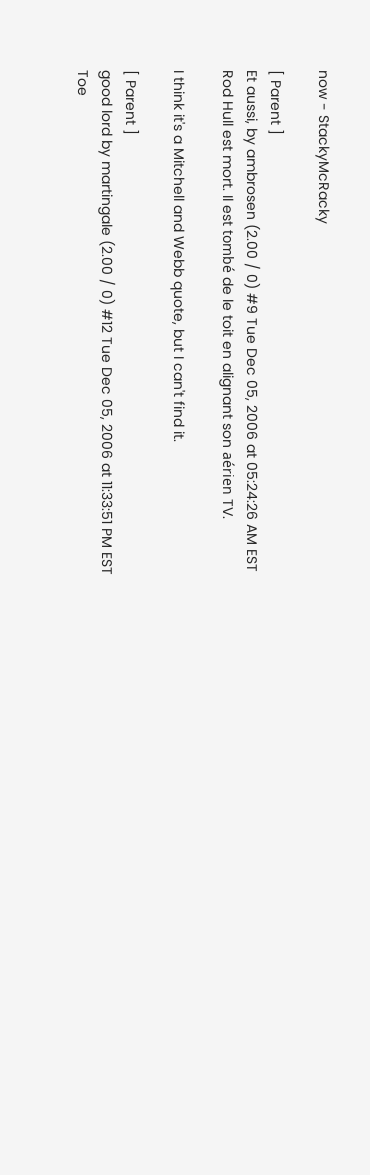now - StackyMcRacky

[ Parent ]
Et aussi, by ambrosen (2.00 / 0) #9 Tue Dec 05, 2006 at 05:24:26 AM EST
Rod Hull est mort. Il est tombé de le toit en alignant son aérien TV.

I think it's a Mitchell and Webb quote, but I can't find it.

[ Parent ]
good lord by martingale (2.00 / 0) #12 Tue Dec 05, 2006 at 11:33:51 PM EST
Toe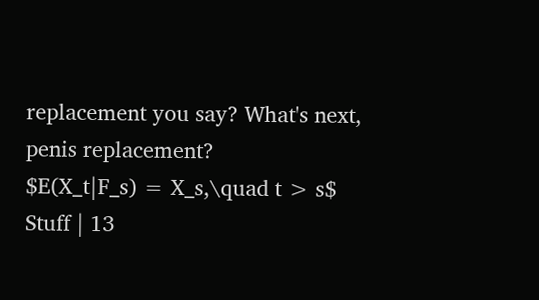replacement you say? What's next, penis replacement?
$E(X_t|F_s) = X_s,\quad t > s$
Stuff | 13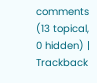comments (13 topical, 0 hidden) | Trackback